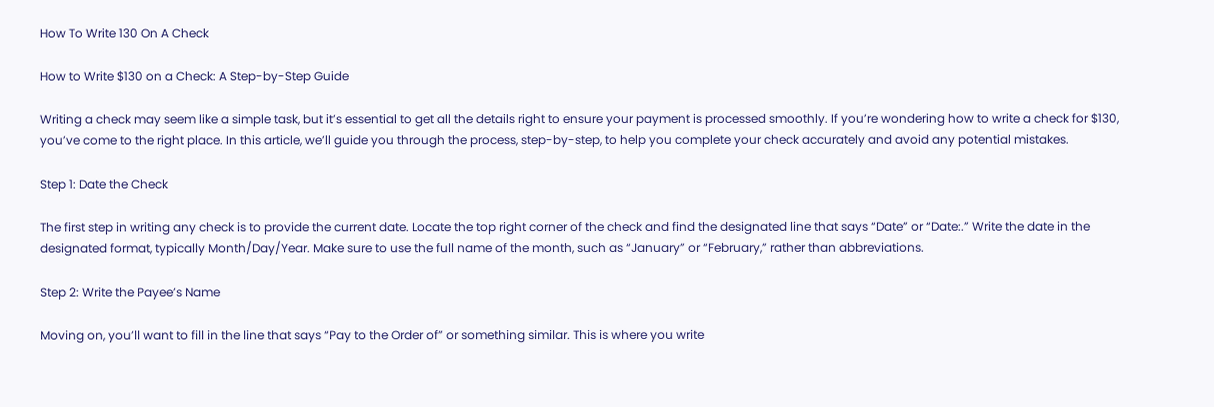How To Write 130 On A Check

How to Write $130 on a Check: A Step-by-Step Guide

Writing a check may seem like a simple task, but it’s essential to get all the details right to ensure your payment is processed smoothly. If you’re wondering how to write a check for $130, you’ve come to the right place. In this article, we’ll guide you through the process, step-by-step, to help you complete your check accurately and avoid any potential mistakes.

Step 1: Date the Check

The first step in writing any check is to provide the current date. Locate the top right corner of the check and find the designated line that says “Date” or “Date:.” Write the date in the designated format, typically Month/Day/Year. Make sure to use the full name of the month, such as “January” or “February,” rather than abbreviations.

Step 2: Write the Payee’s Name

Moving on, you’ll want to fill in the line that says “Pay to the Order of” or something similar. This is where you write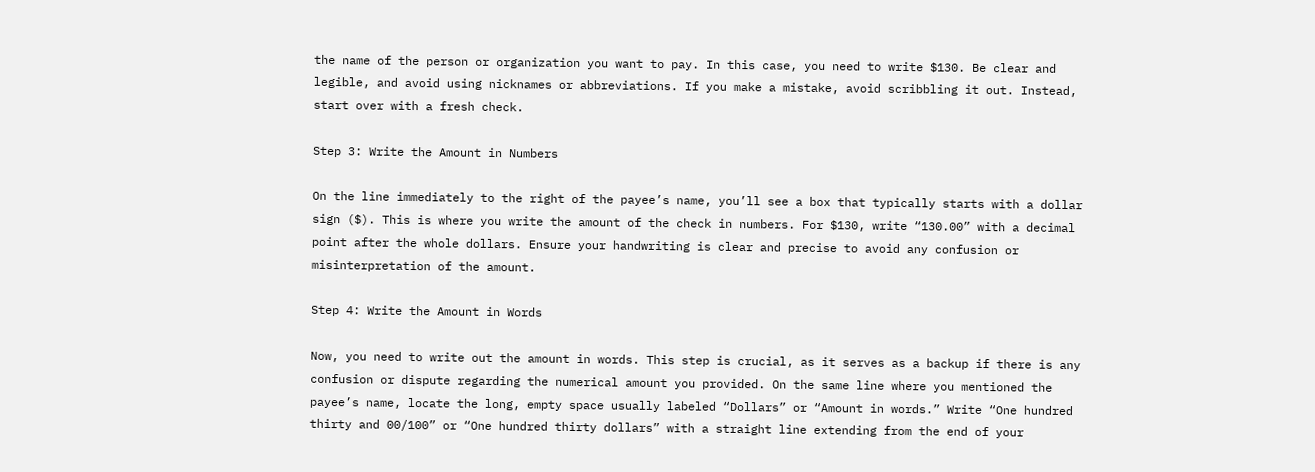the name of the person or organization you want to pay. In this case, you need to write $130. Be clear and legible, and avoid using nicknames or abbreviations. If you make a mistake, avoid scribbling it out. Instead, start over with a fresh check.

Step 3: Write the Amount in Numbers

On the line immediately to the right of the payee’s name, you’ll see a box that typically starts with a dollar sign ($). This is where you write the amount of the check in numbers. For $130, write “130.00” with a decimal point after the whole dollars. Ensure your handwriting is clear and precise to avoid any confusion or misinterpretation of the amount.

Step 4: Write the Amount in Words

Now, you need to write out the amount in words. This step is crucial, as it serves as a backup if there is any confusion or dispute regarding the numerical amount you provided. On the same line where you mentioned the payee’s name, locate the long, empty space usually labeled “Dollars” or “Amount in words.” Write “One hundred thirty and 00/100” or “One hundred thirty dollars” with a straight line extending from the end of your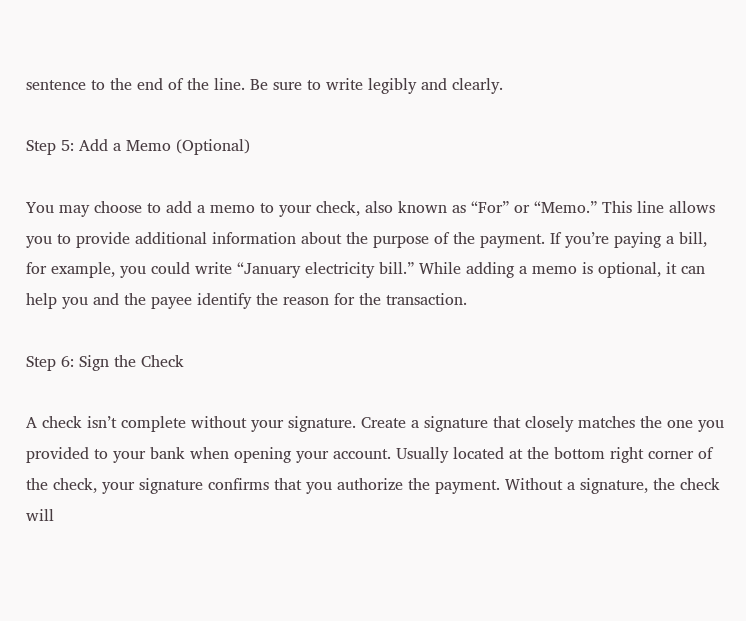sentence to the end of the line. Be sure to write legibly and clearly.

Step 5: Add a Memo (Optional)

You may choose to add a memo to your check, also known as “For” or “Memo.” This line allows you to provide additional information about the purpose of the payment. If you’re paying a bill, for example, you could write “January electricity bill.” While adding a memo is optional, it can help you and the payee identify the reason for the transaction.

Step 6: Sign the Check

A check isn’t complete without your signature. Create a signature that closely matches the one you provided to your bank when opening your account. Usually located at the bottom right corner of the check, your signature confirms that you authorize the payment. Without a signature, the check will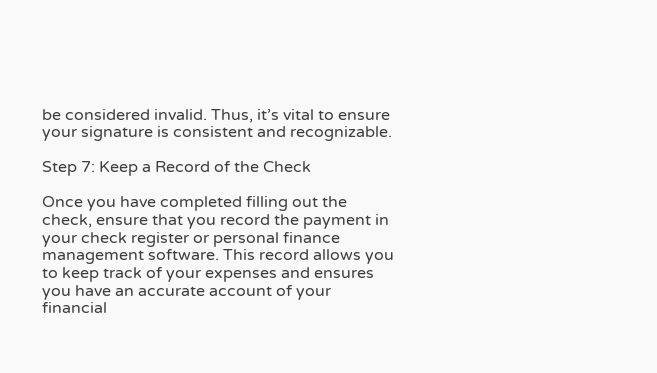be considered invalid. Thus, it’s vital to ensure your signature is consistent and recognizable.

Step 7: Keep a Record of the Check

Once you have completed filling out the check, ensure that you record the payment in your check register or personal finance management software. This record allows you to keep track of your expenses and ensures you have an accurate account of your financial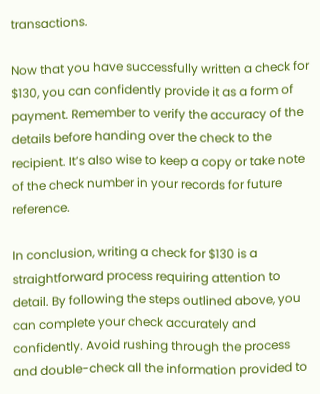transactions.

Now that you have successfully written a check for $130, you can confidently provide it as a form of payment. Remember to verify the accuracy of the details before handing over the check to the recipient. It’s also wise to keep a copy or take note of the check number in your records for future reference.

In conclusion, writing a check for $130 is a straightforward process requiring attention to detail. By following the steps outlined above, you can complete your check accurately and confidently. Avoid rushing through the process and double-check all the information provided to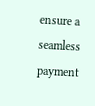ensure a seamless payment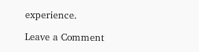experience.

Leave a Comment